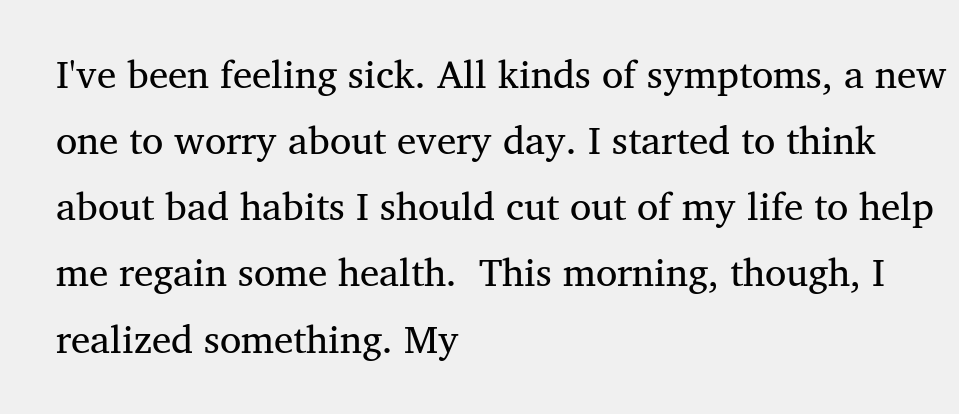I've been feeling sick. All kinds of symptoms, a new one to worry about every day. I started to think about bad habits I should cut out of my life to help me regain some health.  This morning, though, I realized something. My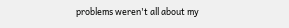problems weren't all about my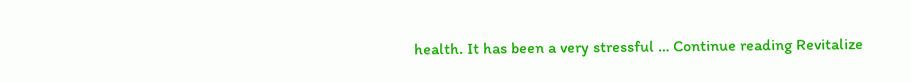health. It has been a very stressful … Continue reading Revitalize